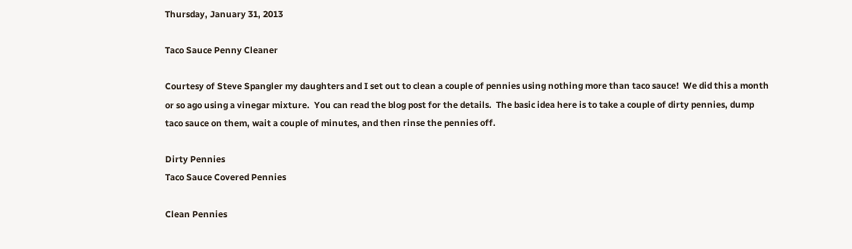Thursday, January 31, 2013

Taco Sauce Penny Cleaner

Courtesy of Steve Spangler my daughters and I set out to clean a couple of pennies using nothing more than taco sauce!  We did this a month or so ago using a vinegar mixture.  You can read the blog post for the details.  The basic idea here is to take a couple of dirty pennies, dump taco sauce on them, wait a couple of minutes, and then rinse the pennies off.

Dirty Pennies
Taco Sauce Covered Pennies

Clean Pennies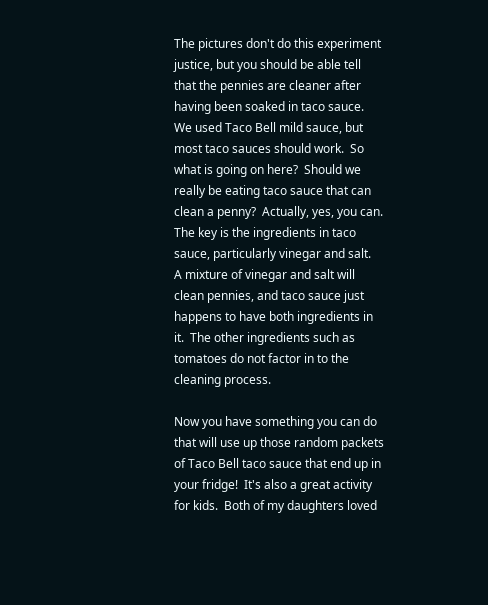The pictures don't do this experiment justice, but you should be able tell that the pennies are cleaner after having been soaked in taco sauce.  We used Taco Bell mild sauce, but most taco sauces should work.  So what is going on here?  Should we really be eating taco sauce that can clean a penny?  Actually, yes, you can.  The key is the ingredients in taco sauce, particularly vinegar and salt.  A mixture of vinegar and salt will clean pennies, and taco sauce just happens to have both ingredients in it.  The other ingredients such as tomatoes do not factor in to the cleaning process.

Now you have something you can do that will use up those random packets of Taco Bell taco sauce that end up in your fridge!  It's also a great activity for kids.  Both of my daughters loved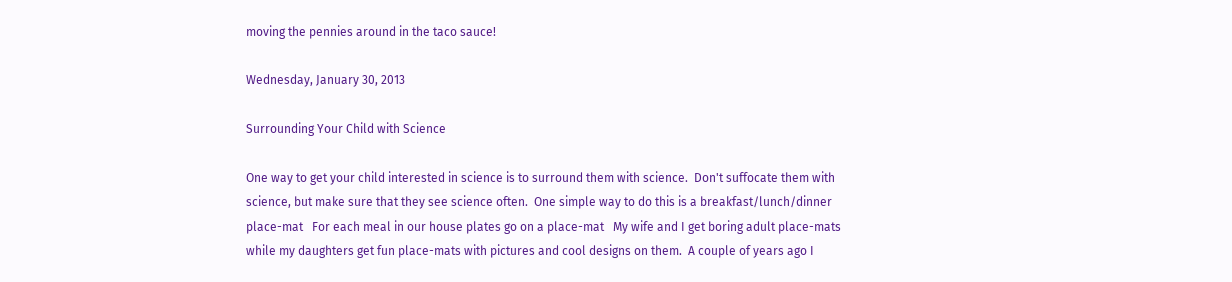moving the pennies around in the taco sauce!

Wednesday, January 30, 2013

Surrounding Your Child with Science

One way to get your child interested in science is to surround them with science.  Don't suffocate them with science, but make sure that they see science often.  One simple way to do this is a breakfast/lunch/dinner place-mat   For each meal in our house plates go on a place-mat   My wife and I get boring adult place-mats while my daughters get fun place-mats with pictures and cool designs on them.  A couple of years ago I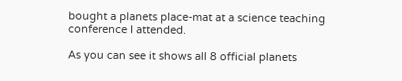bought a planets place-mat at a science teaching conference I attended.

As you can see it shows all 8 official planets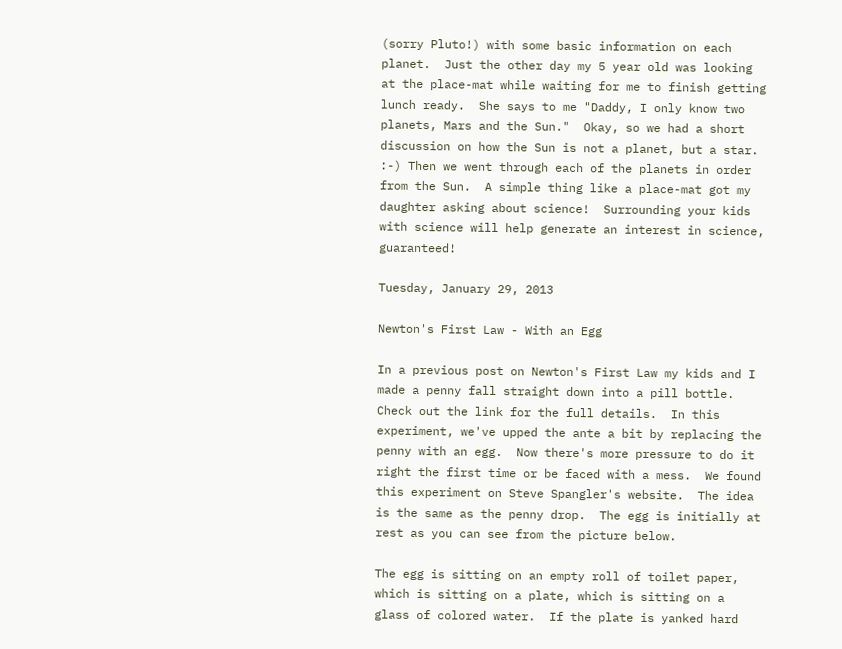(sorry Pluto!) with some basic information on each planet.  Just the other day my 5 year old was looking at the place-mat while waiting for me to finish getting lunch ready.  She says to me "Daddy, I only know two planets, Mars and the Sun."  Okay, so we had a short discussion on how the Sun is not a planet, but a star. :-) Then we went through each of the planets in order from the Sun.  A simple thing like a place-mat got my daughter asking about science!  Surrounding your kids with science will help generate an interest in science, guaranteed!

Tuesday, January 29, 2013

Newton's First Law - With an Egg

In a previous post on Newton's First Law my kids and I made a penny fall straight down into a pill bottle.  Check out the link for the full details.  In this experiment, we've upped the ante a bit by replacing the penny with an egg.  Now there's more pressure to do it right the first time or be faced with a mess.  We found this experiment on Steve Spangler's website.  The idea is the same as the penny drop.  The egg is initially at rest as you can see from the picture below.

The egg is sitting on an empty roll of toilet paper, which is sitting on a plate, which is sitting on a glass of colored water.  If the plate is yanked hard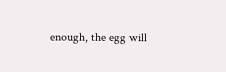enough, the egg will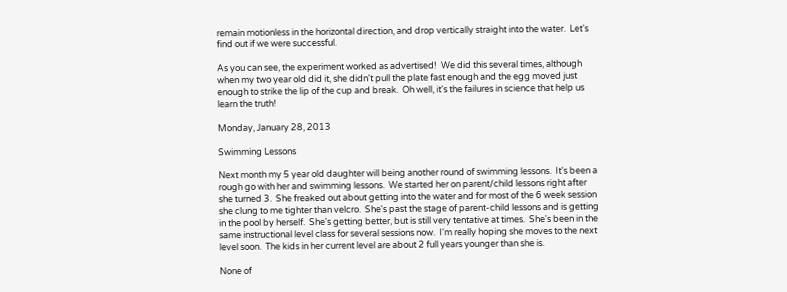remain motionless in the horizontal direction, and drop vertically straight into the water.  Let's find out if we were successful.

As you can see, the experiment worked as advertised!  We did this several times, although when my two year old did it, she didn't pull the plate fast enough and the egg moved just enough to strike the lip of the cup and break.  Oh well, it's the failures in science that help us learn the truth!

Monday, January 28, 2013

Swimming Lessons

Next month my 5 year old daughter will being another round of swimming lessons.  It's been a rough go with her and swimming lessons.  We started her on parent/child lessons right after she turned 3.  She freaked out about getting into the water and for most of the 6 week session she clung to me tighter than velcro.  She's past the stage of parent-child lessons and is getting in the pool by herself.  She's getting better, but is still very tentative at times.  She's been in the same instructional level class for several sessions now.  I'm really hoping she moves to the next level soon.  The kids in her current level are about 2 full years younger than she is.

None of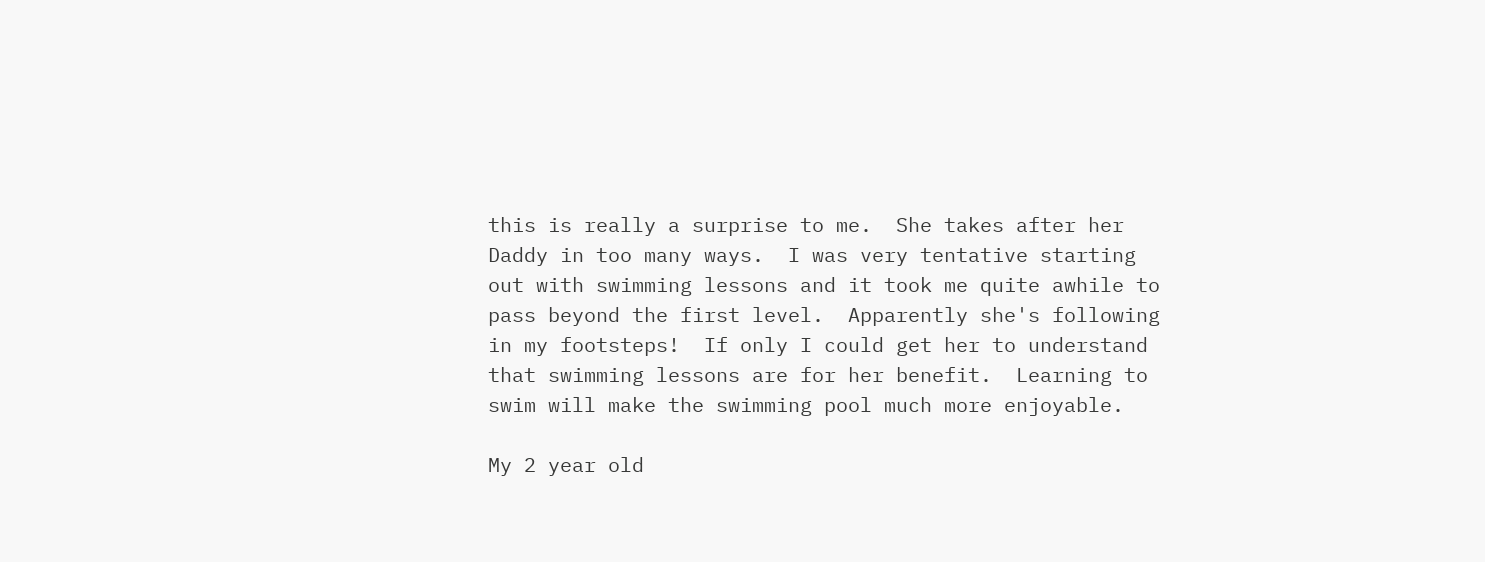this is really a surprise to me.  She takes after her Daddy in too many ways.  I was very tentative starting out with swimming lessons and it took me quite awhile to pass beyond the first level.  Apparently she's following in my footsteps!  If only I could get her to understand that swimming lessons are for her benefit.  Learning to swim will make the swimming pool much more enjoyable.

My 2 year old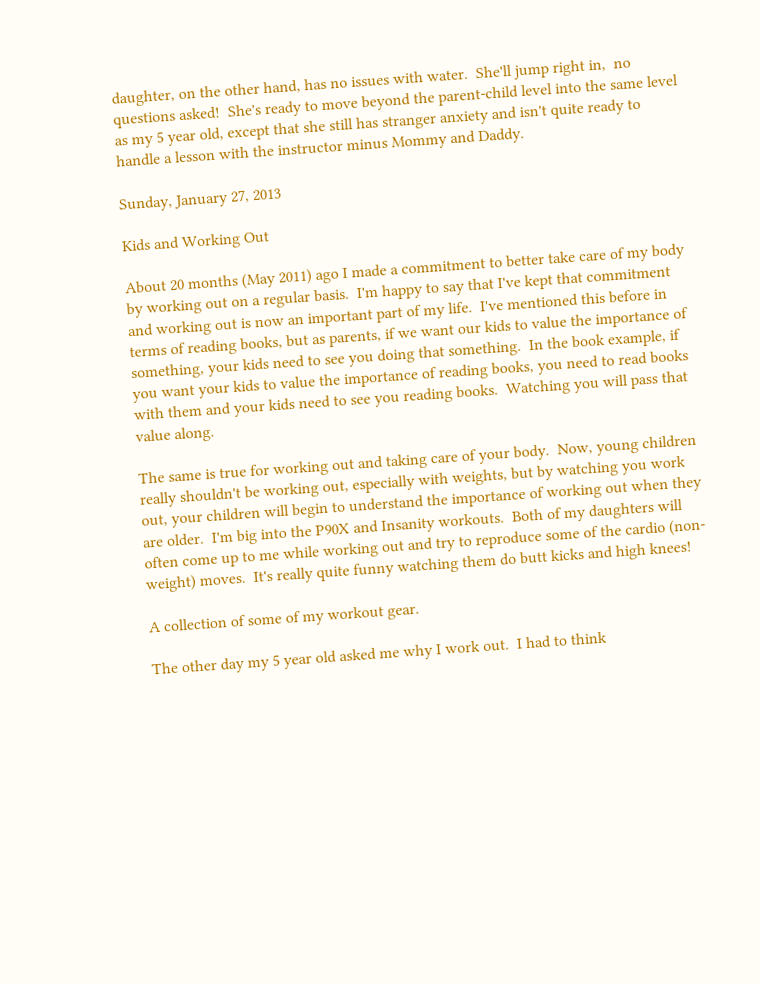daughter, on the other hand, has no issues with water.  She'll jump right in,  no questions asked!  She's ready to move beyond the parent-child level into the same level as my 5 year old, except that she still has stranger anxiety and isn't quite ready to handle a lesson with the instructor minus Mommy and Daddy.

Sunday, January 27, 2013

Kids and Working Out

About 20 months (May 2011) ago I made a commitment to better take care of my body by working out on a regular basis.  I'm happy to say that I've kept that commitment and working out is now an important part of my life.  I've mentioned this before in terms of reading books, but as parents, if we want our kids to value the importance of something, your kids need to see you doing that something.  In the book example, if you want your kids to value the importance of reading books, you need to read books with them and your kids need to see you reading books.  Watching you will pass that value along.

The same is true for working out and taking care of your body.  Now, young children really shouldn't be working out, especially with weights, but by watching you work out, your children will begin to understand the importance of working out when they are older.  I'm big into the P90X and Insanity workouts.  Both of my daughters will often come up to me while working out and try to reproduce some of the cardio (non-weight) moves.  It's really quite funny watching them do butt kicks and high knees!

A collection of some of my workout gear.

The other day my 5 year old asked me why I work out.  I had to think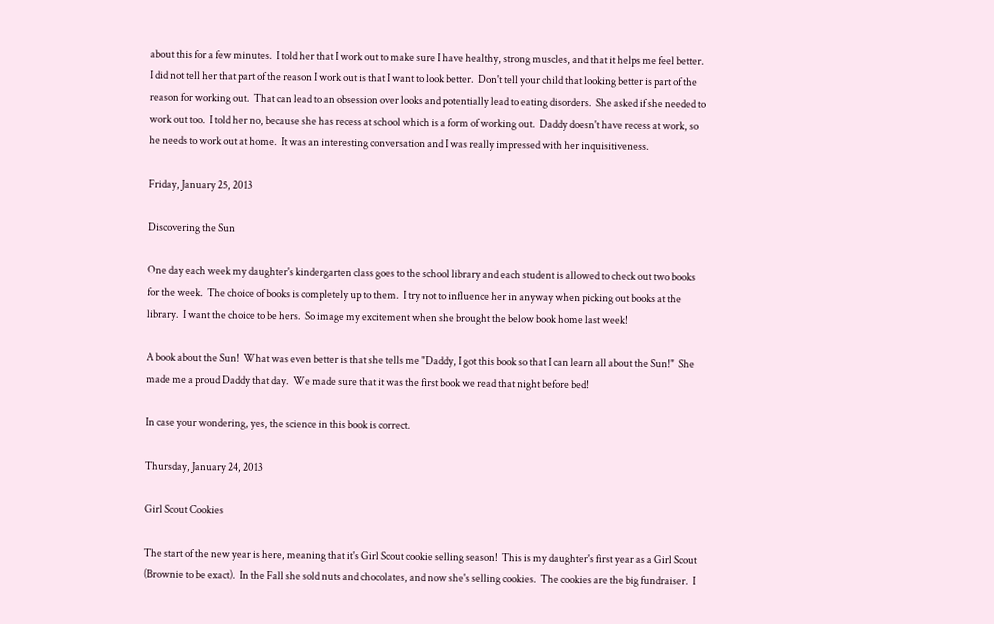about this for a few minutes.  I told her that I work out to make sure I have healthy, strong muscles, and that it helps me feel better.  I did not tell her that part of the reason I work out is that I want to look better.  Don't tell your child that looking better is part of the reason for working out.  That can lead to an obsession over looks and potentially lead to eating disorders.  She asked if she needed to work out too.  I told her no, because she has recess at school which is a form of working out.  Daddy doesn't have recess at work, so he needs to work out at home.  It was an interesting conversation and I was really impressed with her inquisitiveness.

Friday, January 25, 2013

Discovering the Sun

One day each week my daughter's kindergarten class goes to the school library and each student is allowed to check out two books for the week.  The choice of books is completely up to them.  I try not to influence her in anyway when picking out books at the library.  I want the choice to be hers.  So image my excitement when she brought the below book home last week!

A book about the Sun!  What was even better is that she tells me "Daddy, I got this book so that I can learn all about the Sun!"  She made me a proud Daddy that day.  We made sure that it was the first book we read that night before bed!

In case your wondering, yes, the science in this book is correct.

Thursday, January 24, 2013

Girl Scout Cookies

The start of the new year is here, meaning that it's Girl Scout cookie selling season!  This is my daughter's first year as a Girl Scout (Brownie to be exact).  In the Fall she sold nuts and chocolates, and now she's selling cookies.  The cookies are the big fundraiser.  I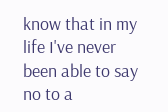know that in my life I've never been able to say no to a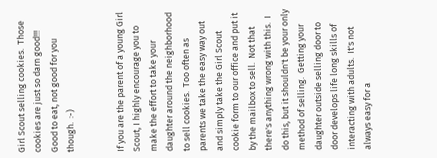Girl Scout selling cookies.  Those cookies are just so darn good!!!  Good to eat, not good for you though.  :-)


If you are the parent of a young Girl Scout, I highly encourage you to make the effort to take your daughter around the neighborhood to sell cookies.  Too often as parents we take the easy way out and simply take the Girl Scout cookie form to our office and put it by the mailbox to sell.  Not that there's anything wrong with this.  I do this, but it shouldn't be your only method of selling.  Getting your daughter outside selling door to door develops life long skills of interacting with adults.  It's not always easy for a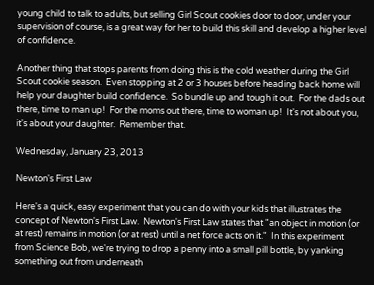young child to talk to adults, but selling Girl Scout cookies door to door, under your supervision of course, is a great way for her to build this skill and develop a higher level of confidence.

Another thing that stops parents from doing this is the cold weather during the Girl Scout cookie season.  Even stopping at 2 or 3 houses before heading back home will help your daughter build confidence.  So bundle up and tough it out.  For the dads out there, time to man up!  For the moms out there, time to woman up!  It's not about you, it's about your daughter.  Remember that.

Wednesday, January 23, 2013

Newton's First Law

Here's a quick, easy experiment that you can do with your kids that illustrates the concept of Newton's First Law.  Newton's First Law states that "an object in motion (or at rest) remains in motion (or at rest) until a net force acts on it."  In this experiment from Science Bob, we're trying to drop a penny into a small pill bottle, by yanking something out from underneath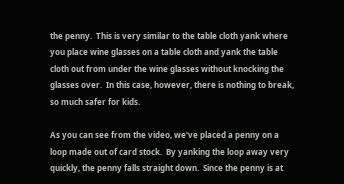the penny.  This is very similar to the table cloth yank where you place wine glasses on a table cloth and yank the table cloth out from under the wine glasses without knocking the glasses over.  In this case, however, there is nothing to break, so much safer for kids.

As you can see from the video, we've placed a penny on a loop made out of card stock.  By yanking the loop away very quickly, the penny falls straight down.  Since the penny is at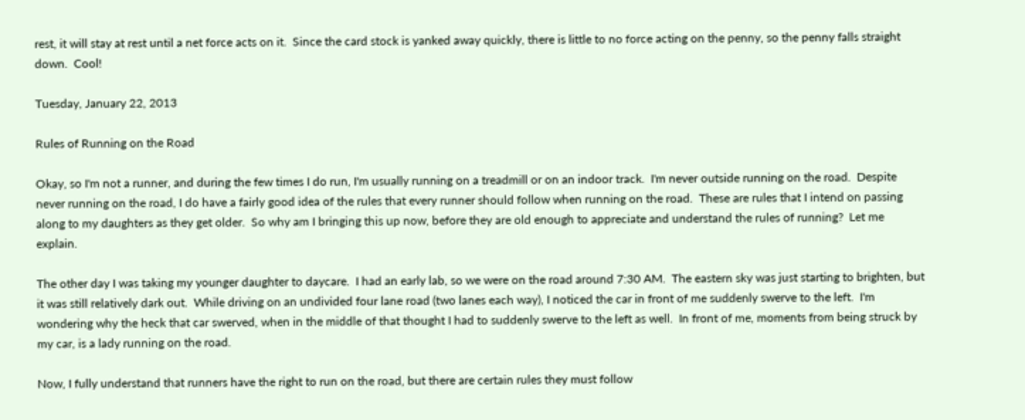rest, it will stay at rest until a net force acts on it.  Since the card stock is yanked away quickly, there is little to no force acting on the penny, so the penny falls straight down.  Cool!

Tuesday, January 22, 2013

Rules of Running on the Road

Okay, so I'm not a runner, and during the few times I do run, I'm usually running on a treadmill or on an indoor track.  I'm never outside running on the road.  Despite never running on the road, I do have a fairly good idea of the rules that every runner should follow when running on the road.  These are rules that I intend on passing along to my daughters as they get older.  So why am I bringing this up now, before they are old enough to appreciate and understand the rules of running?  Let me explain.

The other day I was taking my younger daughter to daycare.  I had an early lab, so we were on the road around 7:30 AM.  The eastern sky was just starting to brighten, but it was still relatively dark out.  While driving on an undivided four lane road (two lanes each way), I noticed the car in front of me suddenly swerve to the left.  I'm wondering why the heck that car swerved, when in the middle of that thought I had to suddenly swerve to the left as well.  In front of me, moments from being struck by my car, is a lady running on the road.

Now, I fully understand that runners have the right to run on the road, but there are certain rules they must follow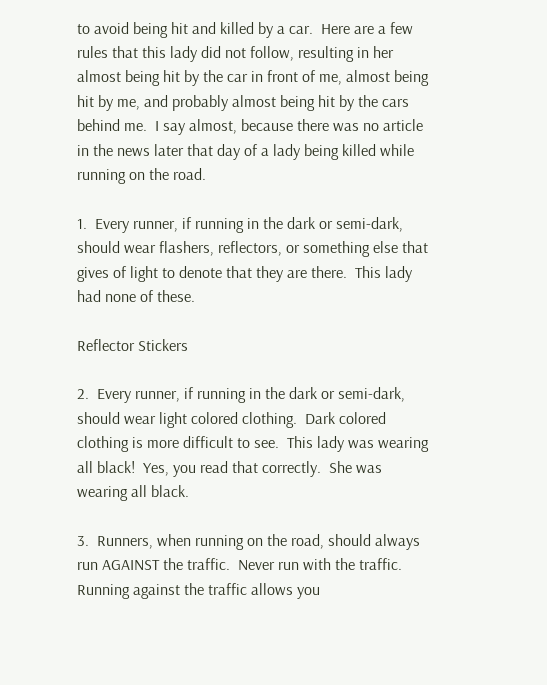to avoid being hit and killed by a car.  Here are a few rules that this lady did not follow, resulting in her almost being hit by the car in front of me, almost being hit by me, and probably almost being hit by the cars behind me.  I say almost, because there was no article in the news later that day of a lady being killed while running on the road.

1.  Every runner, if running in the dark or semi-dark, should wear flashers, reflectors, or something else that gives of light to denote that they are there.  This lady had none of these.

Reflector Stickers

2.  Every runner, if running in the dark or semi-dark, should wear light colored clothing.  Dark colored clothing is more difficult to see.  This lady was wearing all black!  Yes, you read that correctly.  She was wearing all black.

3.  Runners, when running on the road, should always run AGAINST the traffic.  Never run with the traffic.  Running against the traffic allows you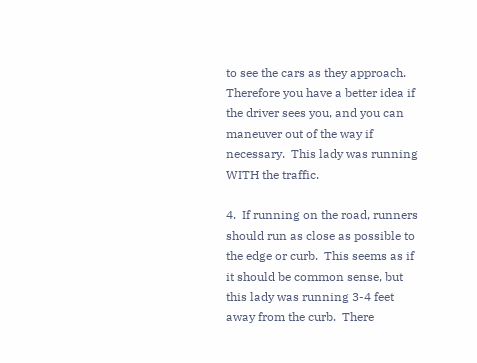to see the cars as they approach.  Therefore you have a better idea if the driver sees you, and you can maneuver out of the way if necessary.  This lady was running WITH the traffic.

4.  If running on the road, runners should run as close as possible to the edge or curb.  This seems as if it should be common sense, but this lady was running 3-4 feet away from the curb.  There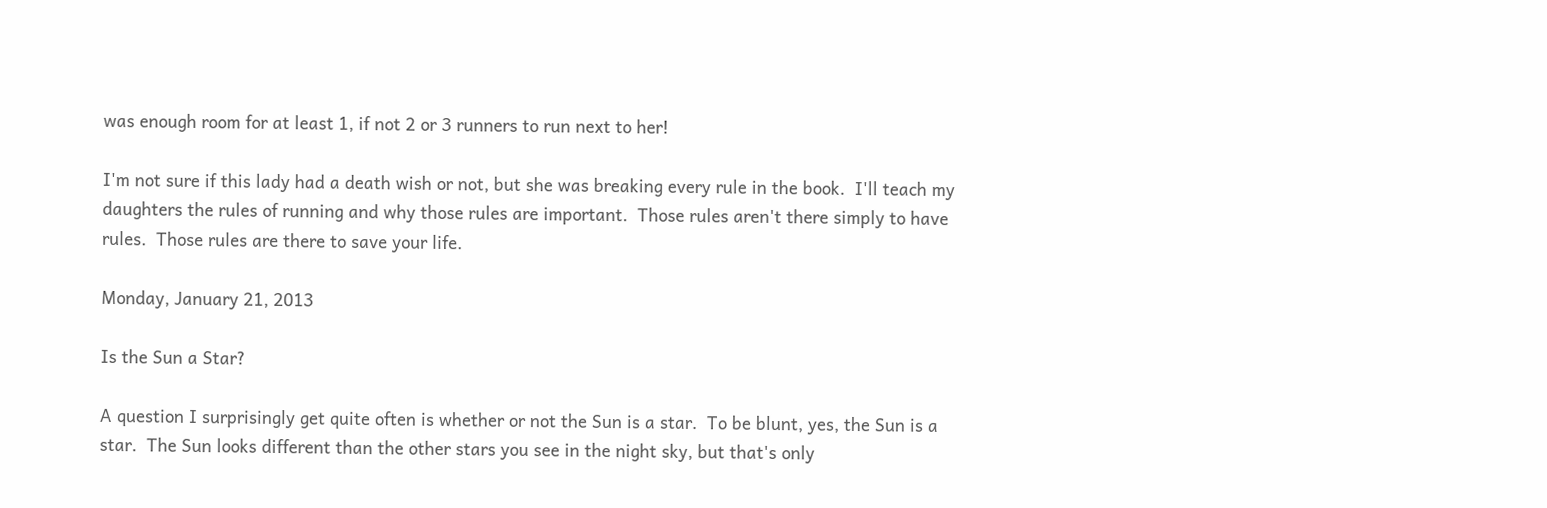was enough room for at least 1, if not 2 or 3 runners to run next to her!

I'm not sure if this lady had a death wish or not, but she was breaking every rule in the book.  I'll teach my daughters the rules of running and why those rules are important.  Those rules aren't there simply to have rules.  Those rules are there to save your life.

Monday, January 21, 2013

Is the Sun a Star?

A question I surprisingly get quite often is whether or not the Sun is a star.  To be blunt, yes, the Sun is a star.  The Sun looks different than the other stars you see in the night sky, but that's only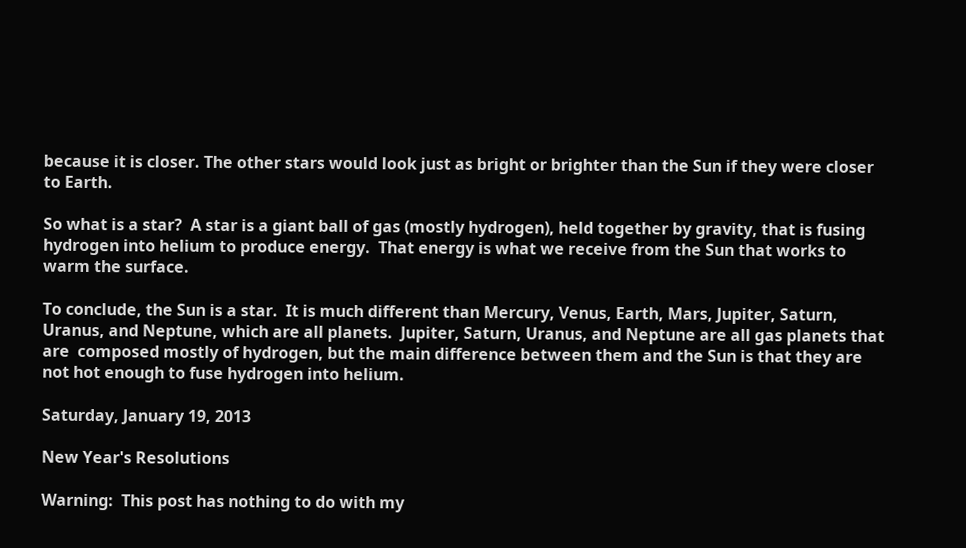because it is closer. The other stars would look just as bright or brighter than the Sun if they were closer to Earth.

So what is a star?  A star is a giant ball of gas (mostly hydrogen), held together by gravity, that is fusing hydrogen into helium to produce energy.  That energy is what we receive from the Sun that works to warm the surface.

To conclude, the Sun is a star.  It is much different than Mercury, Venus, Earth, Mars, Jupiter, Saturn, Uranus, and Neptune, which are all planets.  Jupiter, Saturn, Uranus, and Neptune are all gas planets that are  composed mostly of hydrogen, but the main difference between them and the Sun is that they are not hot enough to fuse hydrogen into helium.

Saturday, January 19, 2013

New Year's Resolutions

Warning:  This post has nothing to do with my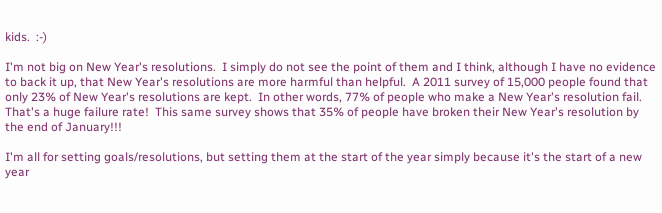kids.  :-)

I'm not big on New Year's resolutions.  I simply do not see the point of them and I think, although I have no evidence to back it up, that New Year's resolutions are more harmful than helpful.  A 2011 survey of 15,000 people found that only 23% of New Year's resolutions are kept.  In other words, 77% of people who make a New Year's resolution fail.  That's a huge failure rate!  This same survey shows that 35% of people have broken their New Year's resolution by the end of January!!!

I'm all for setting goals/resolutions, but setting them at the start of the year simply because it's the start of a new year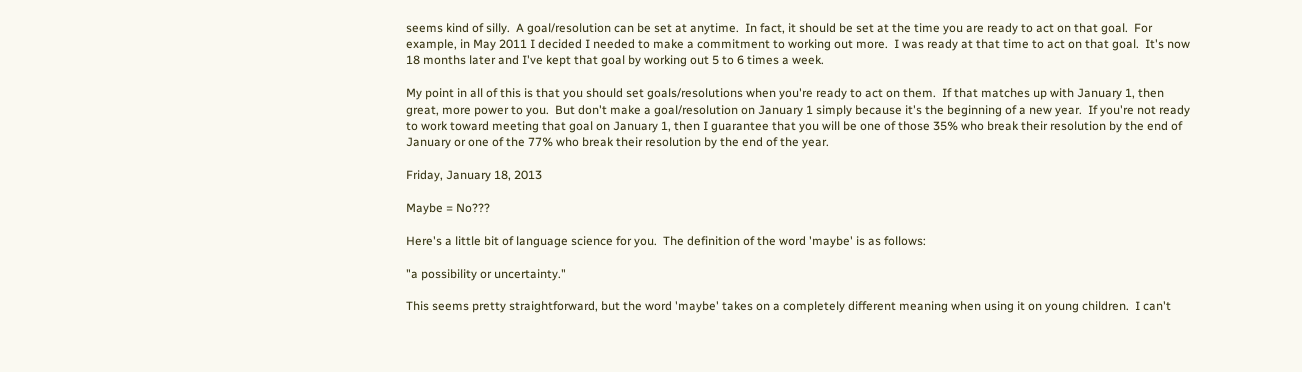seems kind of silly.  A goal/resolution can be set at anytime.  In fact, it should be set at the time you are ready to act on that goal.  For example, in May 2011 I decided I needed to make a commitment to working out more.  I was ready at that time to act on that goal.  It's now 18 months later and I've kept that goal by working out 5 to 6 times a week.

My point in all of this is that you should set goals/resolutions when you're ready to act on them.  If that matches up with January 1, then great, more power to you.  But don't make a goal/resolution on January 1 simply because it's the beginning of a new year.  If you're not ready to work toward meeting that goal on January 1, then I guarantee that you will be one of those 35% who break their resolution by the end of January or one of the 77% who break their resolution by the end of the year.

Friday, January 18, 2013

Maybe = No???

Here's a little bit of language science for you.  The definition of the word 'maybe' is as follows:

"a possibility or uncertainty."

This seems pretty straightforward, but the word 'maybe' takes on a completely different meaning when using it on young children.  I can't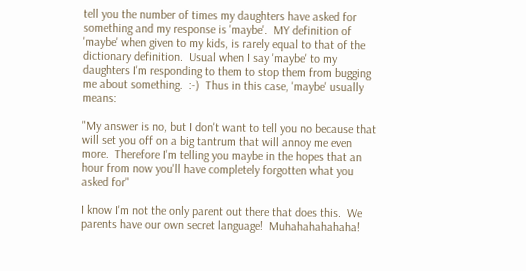tell you the number of times my daughters have asked for something and my response is 'maybe'.  MY definition of 'maybe' when given to my kids, is rarely equal to that of the dictionary definition.  Usual when I say 'maybe' to my daughters I'm responding to them to stop them from bugging me about something.  :-)  Thus in this case, 'maybe' usually means:

"My answer is no, but I don't want to tell you no because that will set you off on a big tantrum that will annoy me even more.  Therefore I'm telling you maybe in the hopes that an hour from now you'll have completely forgotten what you asked for"

I know I'm not the only parent out there that does this.  We parents have our own secret language!  Muhahahahahaha!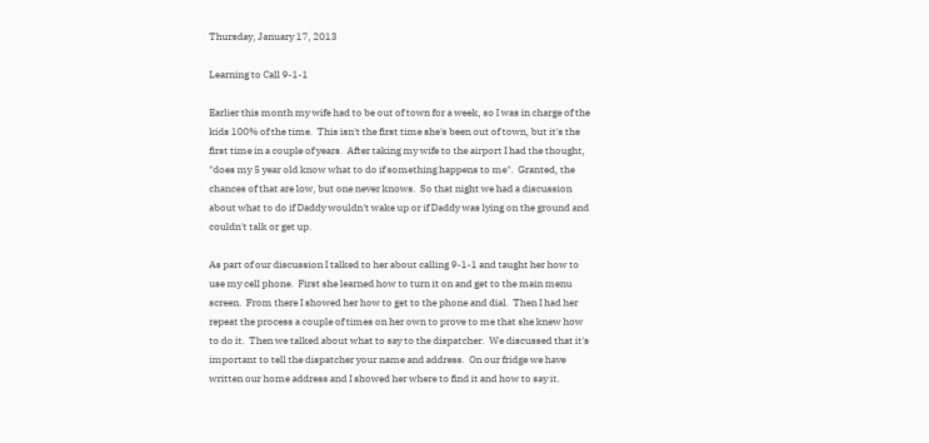Thursday, January 17, 2013

Learning to Call 9-1-1

Earlier this month my wife had to be out of town for a week, so I was in charge of the kids 100% of the time.  This isn't the first time she's been out of town, but it's the first time in a couple of years.  After taking my wife to the airport I had the thought, "does my 5 year old know what to do if something happens to me".  Granted, the chances of that are low, but one never knows.  So that night we had a discussion about what to do if Daddy wouldn't wake up or if Daddy was lying on the ground and couldn't talk or get up.

As part of our discussion I talked to her about calling 9-1-1 and taught her how to use my cell phone.  First she learned how to turn it on and get to the main menu screen.  From there I showed her how to get to the phone and dial.  Then I had her repeat the process a couple of times on her own to prove to me that she knew how to do it.  Then we talked about what to say to the dispatcher.  We discussed that it's important to tell the dispatcher your name and address.  On our fridge we have written our home address and I showed her where to find it and how to say it.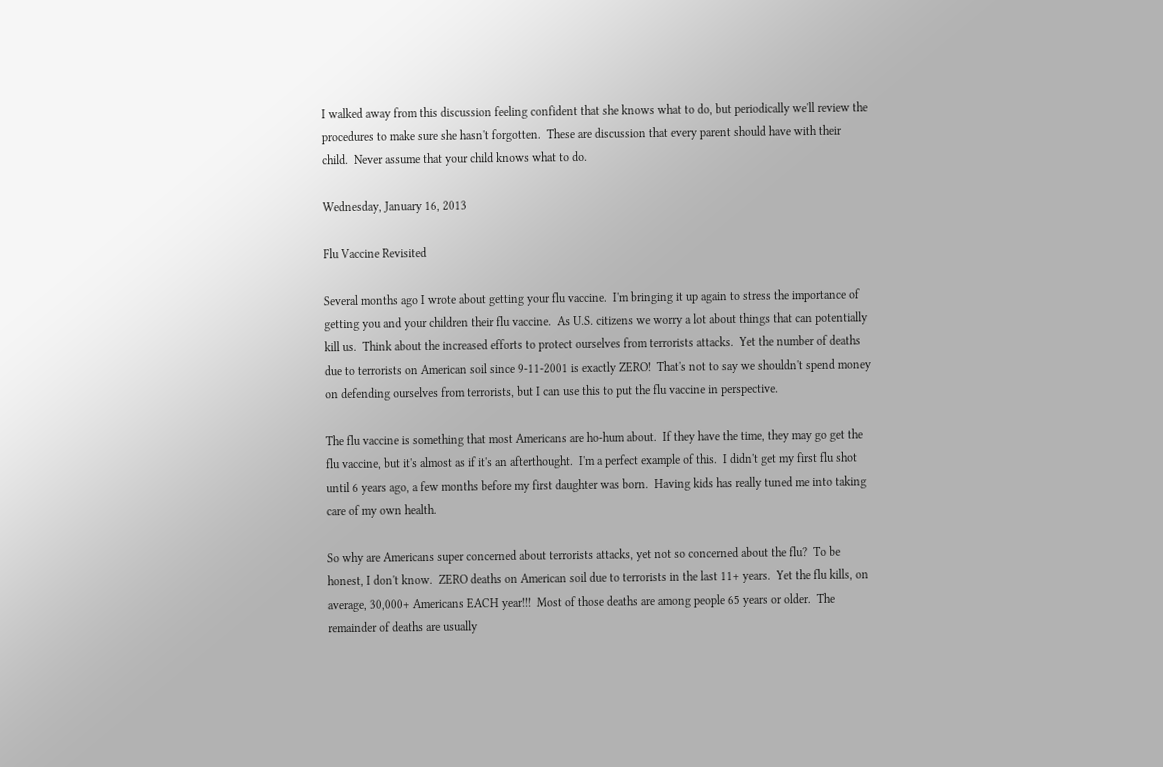I walked away from this discussion feeling confident that she knows what to do, but periodically we'll review the procedures to make sure she hasn't forgotten.  These are discussion that every parent should have with their child.  Never assume that your child knows what to do.

Wednesday, January 16, 2013

Flu Vaccine Revisited

Several months ago I wrote about getting your flu vaccine.  I'm bringing it up again to stress the importance of getting you and your children their flu vaccine.  As U.S. citizens we worry a lot about things that can potentially kill us.  Think about the increased efforts to protect ourselves from terrorists attacks.  Yet the number of deaths due to terrorists on American soil since 9-11-2001 is exactly ZERO!  That's not to say we shouldn't spend money on defending ourselves from terrorists, but I can use this to put the flu vaccine in perspective.

The flu vaccine is something that most Americans are ho-hum about.  If they have the time, they may go get the flu vaccine, but it's almost as if it's an afterthought.  I'm a perfect example of this.  I didn't get my first flu shot until 6 years ago, a few months before my first daughter was born.  Having kids has really tuned me into taking care of my own health.

So why are Americans super concerned about terrorists attacks, yet not so concerned about the flu?  To be honest, I don't know.  ZERO deaths on American soil due to terrorists in the last 11+ years.  Yet the flu kills, on average, 30,000+ Americans EACH year!!!  Most of those deaths are among people 65 years or older.  The remainder of deaths are usually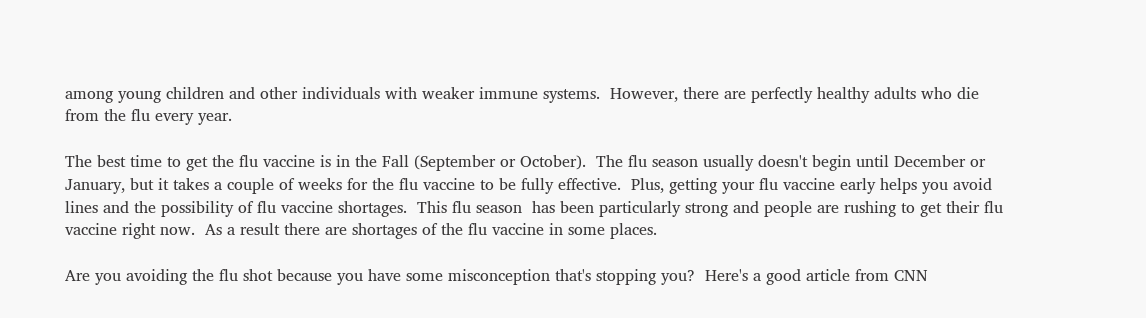among young children and other individuals with weaker immune systems.  However, there are perfectly healthy adults who die from the flu every year.

The best time to get the flu vaccine is in the Fall (September or October).  The flu season usually doesn't begin until December or January, but it takes a couple of weeks for the flu vaccine to be fully effective.  Plus, getting your flu vaccine early helps you avoid lines and the possibility of flu vaccine shortages.  This flu season  has been particularly strong and people are rushing to get their flu vaccine right now.  As a result there are shortages of the flu vaccine in some places.

Are you avoiding the flu shot because you have some misconception that's stopping you?  Here's a good article from CNN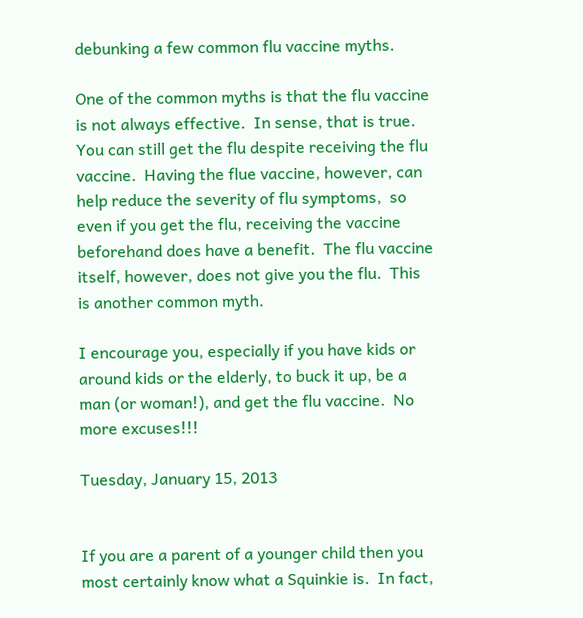debunking a few common flu vaccine myths.

One of the common myths is that the flu vaccine is not always effective.  In sense, that is true.  You can still get the flu despite receiving the flu vaccine.  Having the flue vaccine, however, can help reduce the severity of flu symptoms,  so even if you get the flu, receiving the vaccine beforehand does have a benefit.  The flu vaccine itself, however, does not give you the flu.  This is another common myth.

I encourage you, especially if you have kids or around kids or the elderly, to buck it up, be a man (or woman!), and get the flu vaccine.  No more excuses!!!

Tuesday, January 15, 2013


If you are a parent of a younger child then you most certainly know what a Squinkie is.  In fact,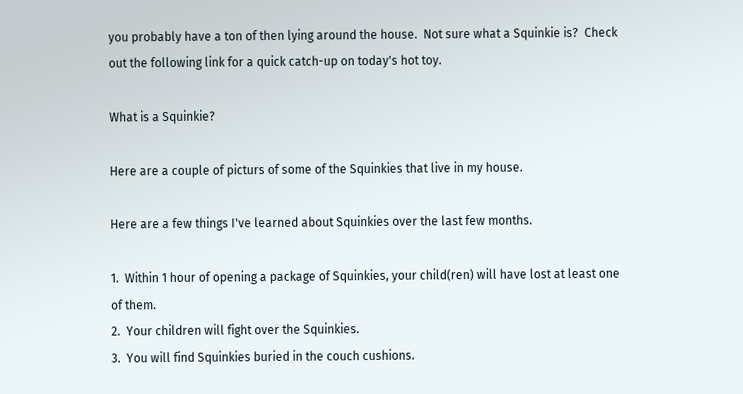you probably have a ton of then lying around the house.  Not sure what a Squinkie is?  Check out the following link for a quick catch-up on today's hot toy.

What is a Squinkie?

Here are a couple of picturs of some of the Squinkies that live in my house.

Here are a few things I've learned about Squinkies over the last few months.

1.  Within 1 hour of opening a package of Squinkies, your child(ren) will have lost at least one of them.
2.  Your children will fight over the Squinkies.
3.  You will find Squinkies buried in the couch cushions.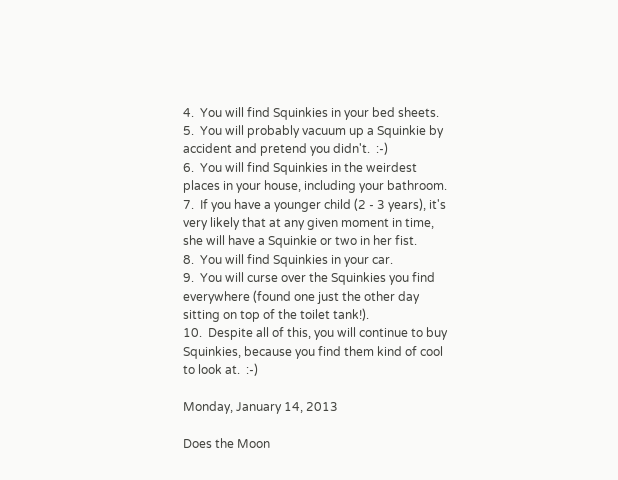4.  You will find Squinkies in your bed sheets.
5.  You will probably vacuum up a Squinkie by accident and pretend you didn't.  :-)
6.  You will find Squinkies in the weirdest places in your house, including your bathroom.
7.  If you have a younger child (2 - 3 years), it's very likely that at any given moment in time, she will have a Squinkie or two in her fist.
8.  You will find Squinkies in your car.
9.  You will curse over the Squinkies you find everywhere (found one just the other day sitting on top of the toilet tank!).
10.  Despite all of this, you will continue to buy Squinkies, because you find them kind of cool to look at.  :-)

Monday, January 14, 2013

Does the Moon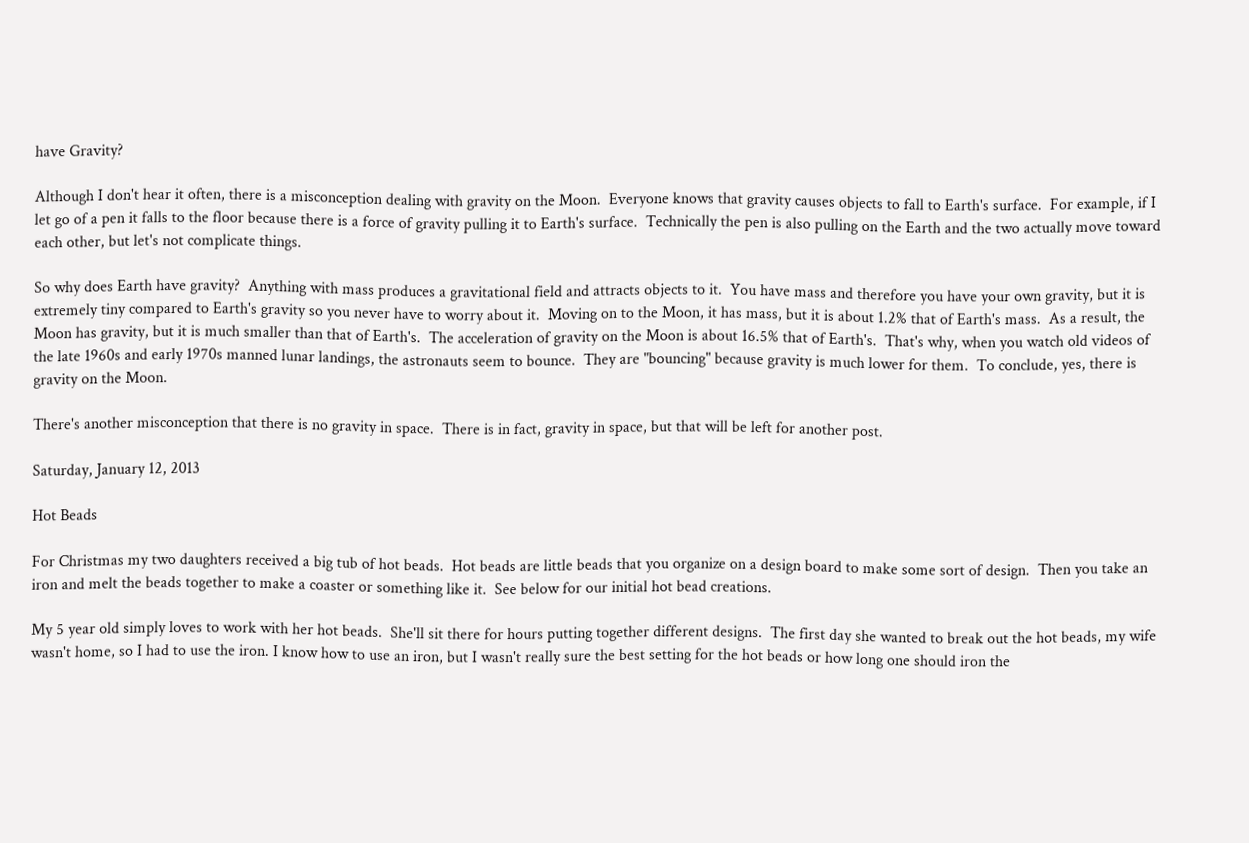have Gravity?

Although I don't hear it often, there is a misconception dealing with gravity on the Moon.  Everyone knows that gravity causes objects to fall to Earth's surface.  For example, if I let go of a pen it falls to the floor because there is a force of gravity pulling it to Earth's surface.  Technically the pen is also pulling on the Earth and the two actually move toward each other, but let's not complicate things.

So why does Earth have gravity?  Anything with mass produces a gravitational field and attracts objects to it.  You have mass and therefore you have your own gravity, but it is extremely tiny compared to Earth's gravity so you never have to worry about it.  Moving on to the Moon, it has mass, but it is about 1.2% that of Earth's mass.  As a result, the Moon has gravity, but it is much smaller than that of Earth's.  The acceleration of gravity on the Moon is about 16.5% that of Earth's.  That's why, when you watch old videos of the late 1960s and early 1970s manned lunar landings, the astronauts seem to bounce.  They are "bouncing" because gravity is much lower for them.  To conclude, yes, there is gravity on the Moon.

There's another misconception that there is no gravity in space.  There is in fact, gravity in space, but that will be left for another post.

Saturday, January 12, 2013

Hot Beads

For Christmas my two daughters received a big tub of hot beads.  Hot beads are little beads that you organize on a design board to make some sort of design.  Then you take an iron and melt the beads together to make a coaster or something like it.  See below for our initial hot bead creations.

My 5 year old simply loves to work with her hot beads.  She'll sit there for hours putting together different designs.  The first day she wanted to break out the hot beads, my wife wasn't home, so I had to use the iron. I know how to use an iron, but I wasn't really sure the best setting for the hot beads or how long one should iron the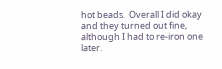hot beads.  Overall I did okay and they turned out fine, although I had to re-iron one later.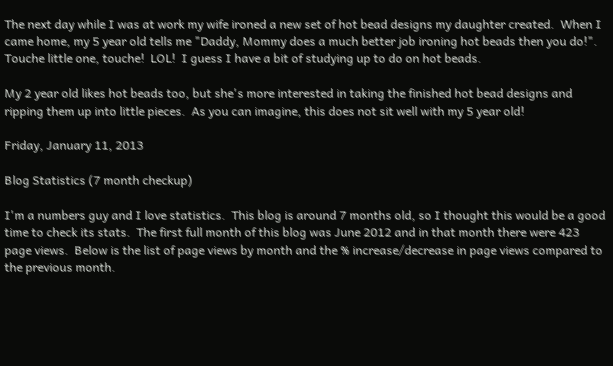The next day while I was at work my wife ironed a new set of hot bead designs my daughter created.  When I came home, my 5 year old tells me "Daddy, Mommy does a much better job ironing hot beads then you do!".  Touche little one, touche!  LOL!  I guess I have a bit of studying up to do on hot beads.

My 2 year old likes hot beads too, but she's more interested in taking the finished hot bead designs and ripping them up into little pieces.  As you can imagine, this does not sit well with my 5 year old!

Friday, January 11, 2013

Blog Statistics (7 month checkup)

I'm a numbers guy and I love statistics.  This blog is around 7 months old, so I thought this would be a good time to check its stats.  The first full month of this blog was June 2012 and in that month there were 423 page views.  Below is the list of page views by month and the % increase/decrease in page views compared to the previous month.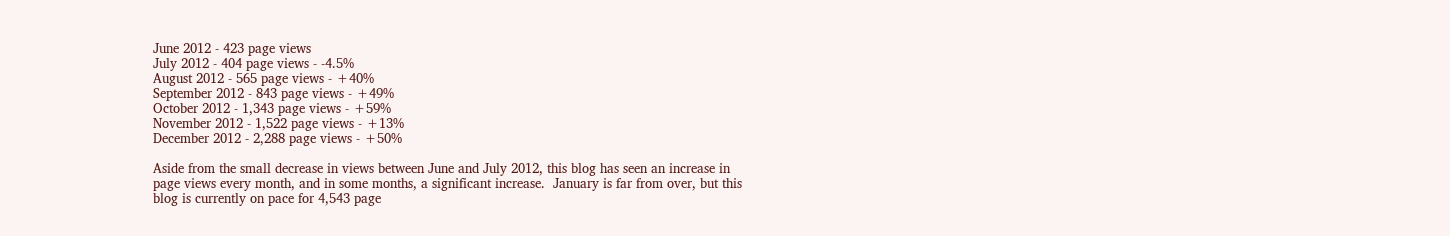June 2012 - 423 page views
July 2012 - 404 page views - -4.5%
August 2012 - 565 page views - +40%
September 2012 - 843 page views - +49%
October 2012 - 1,343 page views - +59%
November 2012 - 1,522 page views - +13%
December 2012 - 2,288 page views - +50%

Aside from the small decrease in views between June and July 2012, this blog has seen an increase in page views every month, and in some months, a significant increase.  January is far from over, but this blog is currently on pace for 4,543 page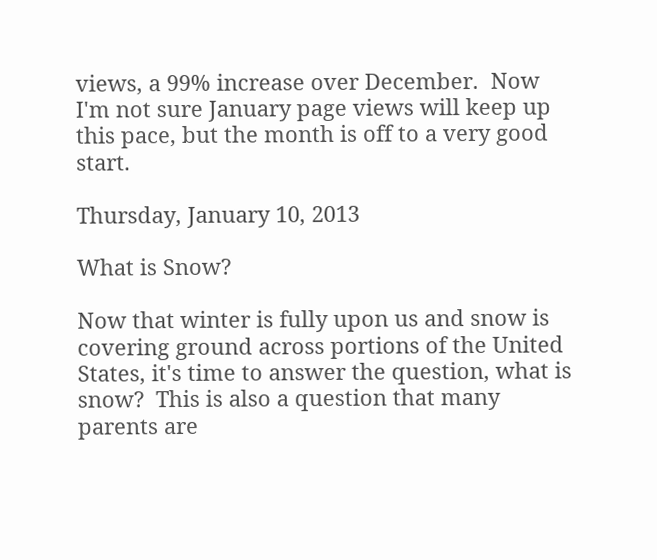views, a 99% increase over December.  Now I'm not sure January page views will keep up this pace, but the month is off to a very good start.

Thursday, January 10, 2013

What is Snow?

Now that winter is fully upon us and snow is covering ground across portions of the United States, it's time to answer the question, what is snow?  This is also a question that many parents are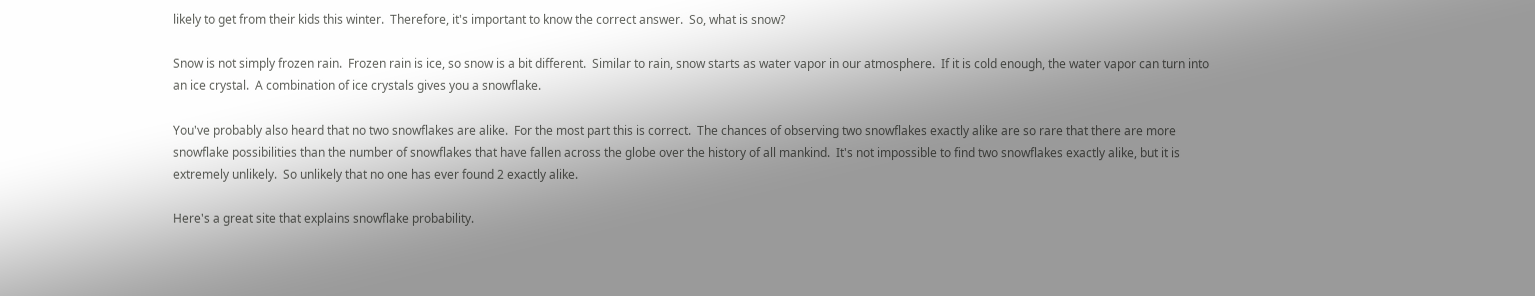likely to get from their kids this winter.  Therefore, it's important to know the correct answer.  So, what is snow?

Snow is not simply frozen rain.  Frozen rain is ice, so snow is a bit different.  Similar to rain, snow starts as water vapor in our atmosphere.  If it is cold enough, the water vapor can turn into an ice crystal.  A combination of ice crystals gives you a snowflake.

You've probably also heard that no two snowflakes are alike.  For the most part this is correct.  The chances of observing two snowflakes exactly alike are so rare that there are more snowflake possibilities than the number of snowflakes that have fallen across the globe over the history of all mankind.  It's not impossible to find two snowflakes exactly alike, but it is extremely unlikely.  So unlikely that no one has ever found 2 exactly alike.

Here's a great site that explains snowflake probability.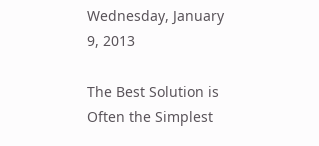Wednesday, January 9, 2013

The Best Solution is Often the Simplest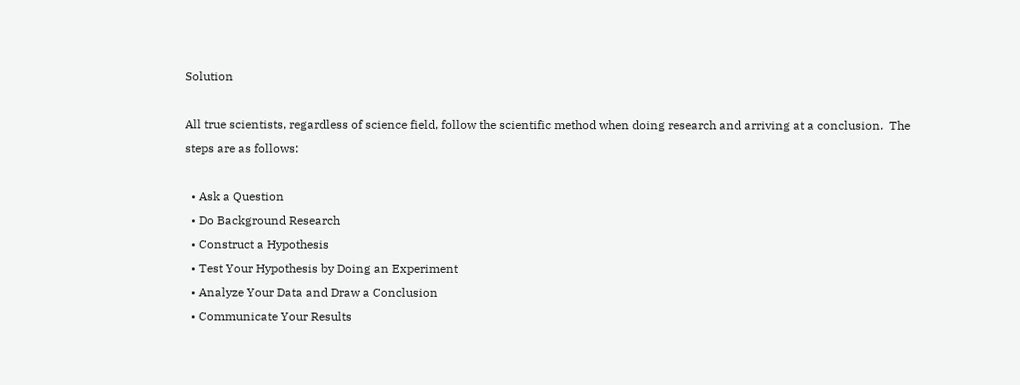Solution

All true scientists, regardless of science field, follow the scientific method when doing research and arriving at a conclusion.  The steps are as follows:

  • Ask a Question
  • Do Background Research
  • Construct a Hypothesis
  • Test Your Hypothesis by Doing an Experiment
  • Analyze Your Data and Draw a Conclusion
  • Communicate Your Results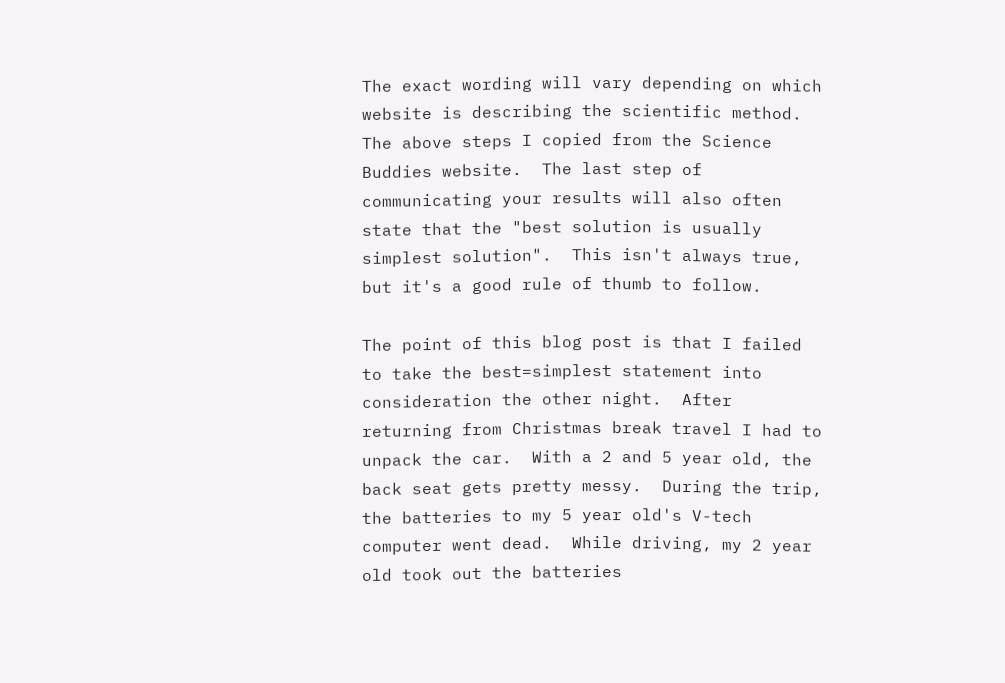The exact wording will vary depending on which website is describing the scientific method.  The above steps I copied from the Science Buddies website.  The last step of communicating your results will also often state that the "best solution is usually simplest solution".  This isn't always true, but it's a good rule of thumb to follow.

The point of this blog post is that I failed to take the best=simplest statement into consideration the other night.  After returning from Christmas break travel I had to unpack the car.  With a 2 and 5 year old, the back seat gets pretty messy.  During the trip, the batteries to my 5 year old's V-tech computer went dead.  While driving, my 2 year old took out the batteries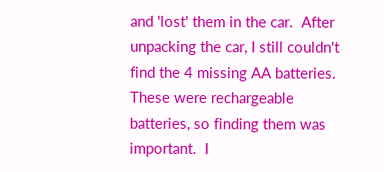and 'lost' them in the car.  After unpacking the car, I still couldn't find the 4 missing AA batteries.  These were rechargeable batteries, so finding them was important.  I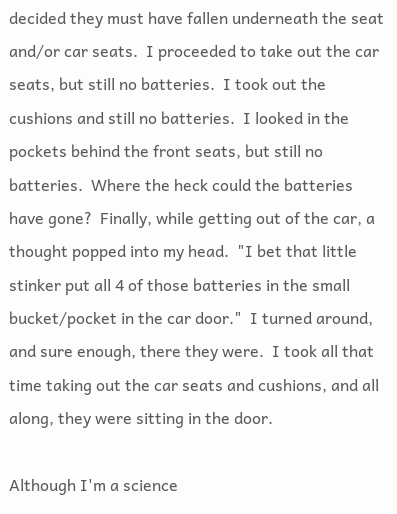decided they must have fallen underneath the seat and/or car seats.  I proceeded to take out the car seats, but still no batteries.  I took out the cushions and still no batteries.  I looked in the pockets behind the front seats, but still no batteries.  Where the heck could the batteries have gone?  Finally, while getting out of the car, a thought popped into my head.  "I bet that little stinker put all 4 of those batteries in the small bucket/pocket in the car door."  I turned around, and sure enough, there they were.  I took all that time taking out the car seats and cushions, and all along, they were sitting in the door.

Although I'm a science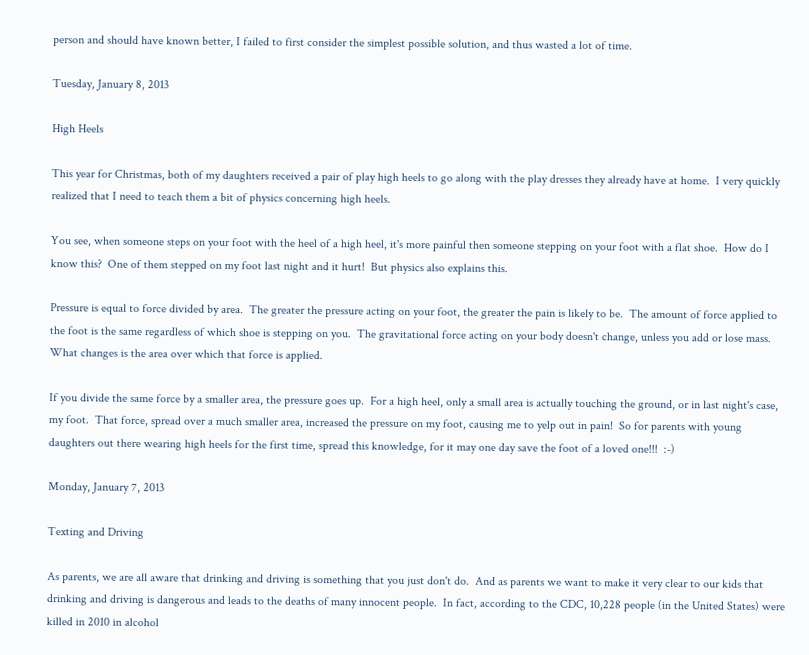person and should have known better, I failed to first consider the simplest possible solution, and thus wasted a lot of time.

Tuesday, January 8, 2013

High Heels

This year for Christmas, both of my daughters received a pair of play high heels to go along with the play dresses they already have at home.  I very quickly realized that I need to teach them a bit of physics concerning high heels.

You see, when someone steps on your foot with the heel of a high heel, it's more painful then someone stepping on your foot with a flat shoe.  How do I know this?  One of them stepped on my foot last night and it hurt!  But physics also explains this.

Pressure is equal to force divided by area.  The greater the pressure acting on your foot, the greater the pain is likely to be.  The amount of force applied to the foot is the same regardless of which shoe is stepping on you.  The gravitational force acting on your body doesn't change, unless you add or lose mass.  What changes is the area over which that force is applied.

If you divide the same force by a smaller area, the pressure goes up.  For a high heel, only a small area is actually touching the ground, or in last night's case, my foot.  That force, spread over a much smaller area, increased the pressure on my foot, causing me to yelp out in pain!  So for parents with young daughters out there wearing high heels for the first time, spread this knowledge, for it may one day save the foot of a loved one!!!  :-)

Monday, January 7, 2013

Texting and Driving

As parents, we are all aware that drinking and driving is something that you just don't do.  And as parents we want to make it very clear to our kids that drinking and driving is dangerous and leads to the deaths of many innocent people.  In fact, according to the CDC, 10,228 people (in the United States) were killed in 2010 in alcohol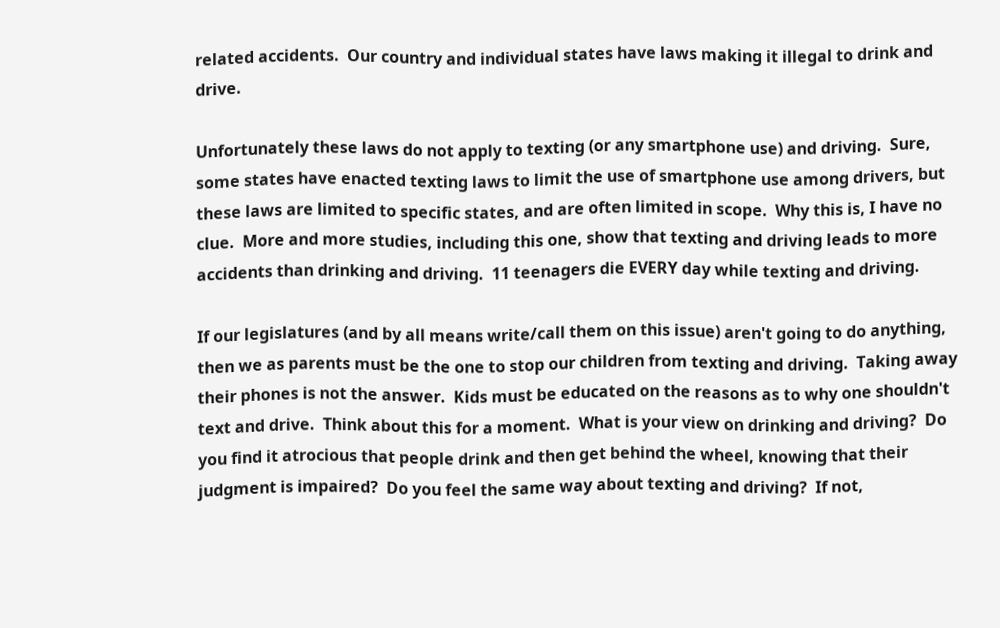related accidents.  Our country and individual states have laws making it illegal to drink and drive.

Unfortunately these laws do not apply to texting (or any smartphone use) and driving.  Sure, some states have enacted texting laws to limit the use of smartphone use among drivers, but these laws are limited to specific states, and are often limited in scope.  Why this is, I have no clue.  More and more studies, including this one, show that texting and driving leads to more accidents than drinking and driving.  11 teenagers die EVERY day while texting and driving.

If our legislatures (and by all means write/call them on this issue) aren't going to do anything, then we as parents must be the one to stop our children from texting and driving.  Taking away their phones is not the answer.  Kids must be educated on the reasons as to why one shouldn't text and drive.  Think about this for a moment.  What is your view on drinking and driving?  Do you find it atrocious that people drink and then get behind the wheel, knowing that their judgment is impaired?  Do you feel the same way about texting and driving?  If not,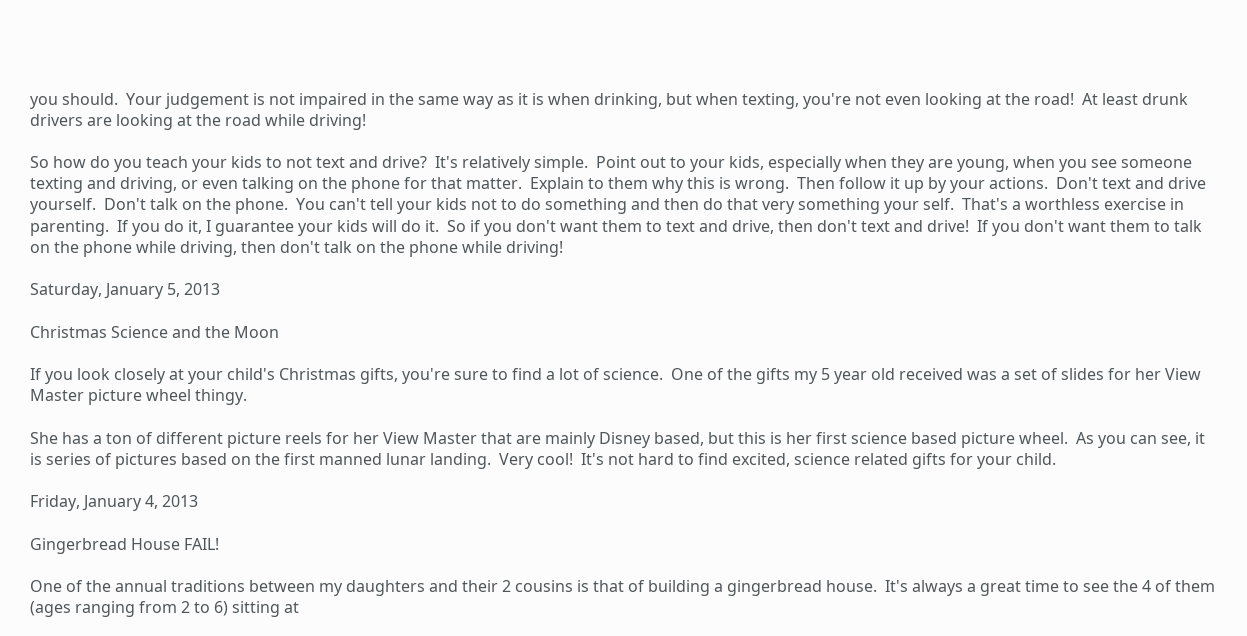you should.  Your judgement is not impaired in the same way as it is when drinking, but when texting, you're not even looking at the road!  At least drunk drivers are looking at the road while driving!

So how do you teach your kids to not text and drive?  It's relatively simple.  Point out to your kids, especially when they are young, when you see someone texting and driving, or even talking on the phone for that matter.  Explain to them why this is wrong.  Then follow it up by your actions.  Don't text and drive yourself.  Don't talk on the phone.  You can't tell your kids not to do something and then do that very something your self.  That's a worthless exercise in parenting.  If you do it, I guarantee your kids will do it.  So if you don't want them to text and drive, then don't text and drive!  If you don't want them to talk on the phone while driving, then don't talk on the phone while driving!

Saturday, January 5, 2013

Christmas Science and the Moon

If you look closely at your child's Christmas gifts, you're sure to find a lot of science.  One of the gifts my 5 year old received was a set of slides for her View Master picture wheel thingy.

She has a ton of different picture reels for her View Master that are mainly Disney based, but this is her first science based picture wheel.  As you can see, it is series of pictures based on the first manned lunar landing.  Very cool!  It's not hard to find excited, science related gifts for your child.

Friday, January 4, 2013

Gingerbread House FAIL!

One of the annual traditions between my daughters and their 2 cousins is that of building a gingerbread house.  It's always a great time to see the 4 of them (ages ranging from 2 to 6) sitting at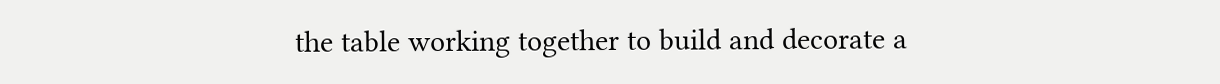the table working together to build and decorate a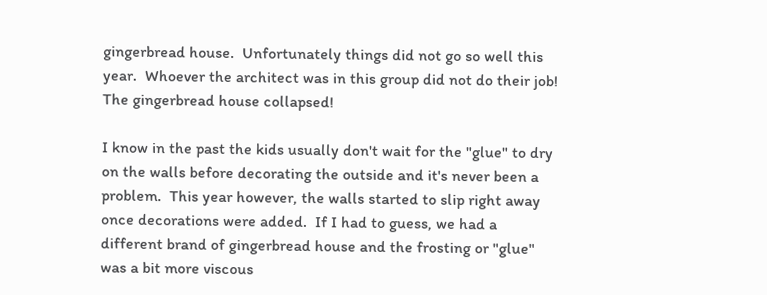gingerbread house.  Unfortunately things did not go so well this year.  Whoever the architect was in this group did not do their job!  The gingerbread house collapsed!

I know in the past the kids usually don't wait for the "glue" to dry on the walls before decorating the outside and it's never been a problem.  This year however, the walls started to slip right away once decorations were added.  If I had to guess, we had a different brand of gingerbread house and the frosting or "glue" was a bit more viscous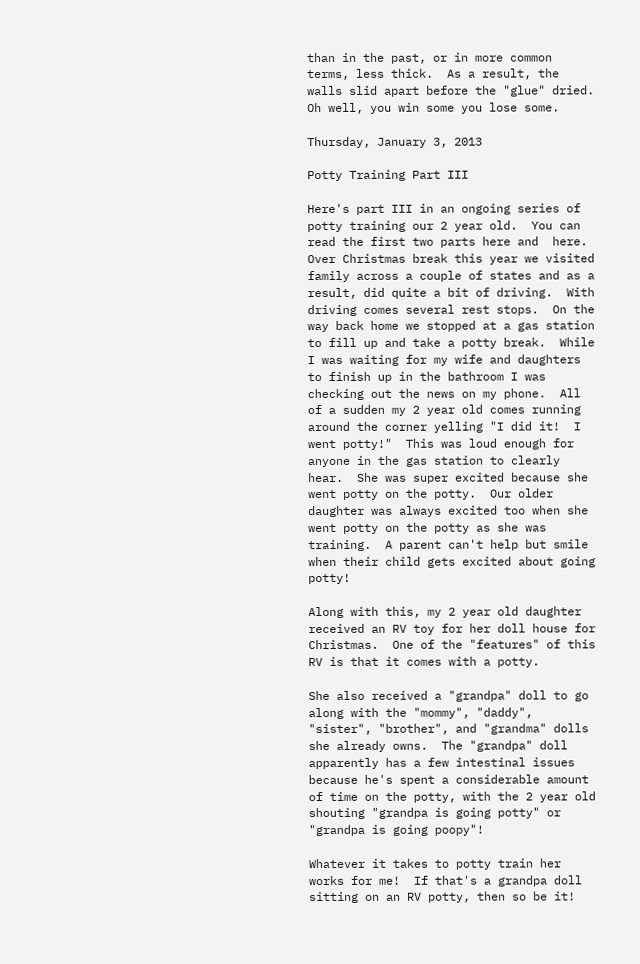than in the past, or in more common terms, less thick.  As a result, the walls slid apart before the "glue" dried.  Oh well, you win some you lose some.

Thursday, January 3, 2013

Potty Training Part III

Here's part III in an ongoing series of potty training our 2 year old.  You can read the first two parts here and  here.  Over Christmas break this year we visited family across a couple of states and as a result, did quite a bit of driving.  With driving comes several rest stops.  On the way back home we stopped at a gas station to fill up and take a potty break.  While I was waiting for my wife and daughters to finish up in the bathroom I was checking out the news on my phone.  All of a sudden my 2 year old comes running around the corner yelling "I did it!  I went potty!"  This was loud enough for anyone in the gas station to clearly hear.  She was super excited because she went potty on the potty.  Our older daughter was always excited too when she went potty on the potty as she was training.  A parent can't help but smile when their child gets excited about going potty!

Along with this, my 2 year old daughter received an RV toy for her doll house for Christmas.  One of the "features" of this RV is that it comes with a potty.

She also received a "grandpa" doll to go along with the "mommy", "daddy", "sister", "brother", and "grandma" dolls she already owns.  The "grandpa" doll apparently has a few intestinal issues because he's spent a considerable amount of time on the potty, with the 2 year old shouting "grandpa is going potty" or "grandpa is going poopy"!

Whatever it takes to potty train her works for me!  If that's a grandpa doll sitting on an RV potty, then so be it!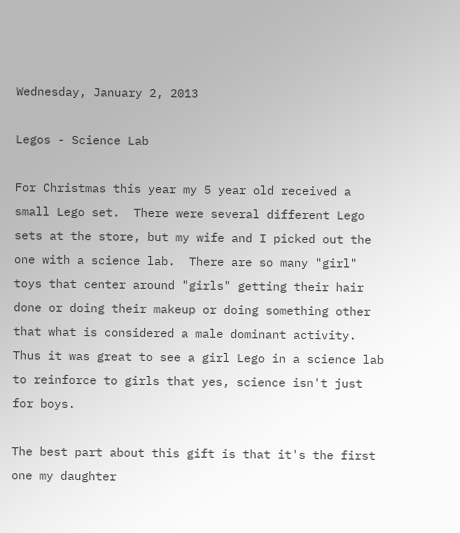Wednesday, January 2, 2013

Legos - Science Lab

For Christmas this year my 5 year old received a small Lego set.  There were several different Lego sets at the store, but my wife and I picked out the one with a science lab.  There are so many "girl" toys that center around "girls" getting their hair done or doing their makeup or doing something other that what is considered a male dominant activity.  Thus it was great to see a girl Lego in a science lab to reinforce to girls that yes, science isn't just for boys.

The best part about this gift is that it's the first one my daughter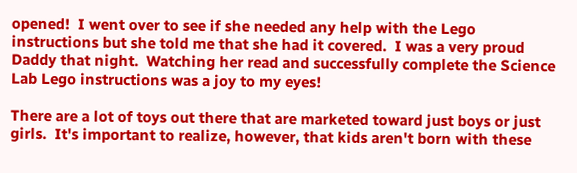opened!  I went over to see if she needed any help with the Lego instructions but she told me that she had it covered.  I was a very proud Daddy that night.  Watching her read and successfully complete the Science Lab Lego instructions was a joy to my eyes!

There are a lot of toys out there that are marketed toward just boys or just girls.  It's important to realize, however, that kids aren't born with these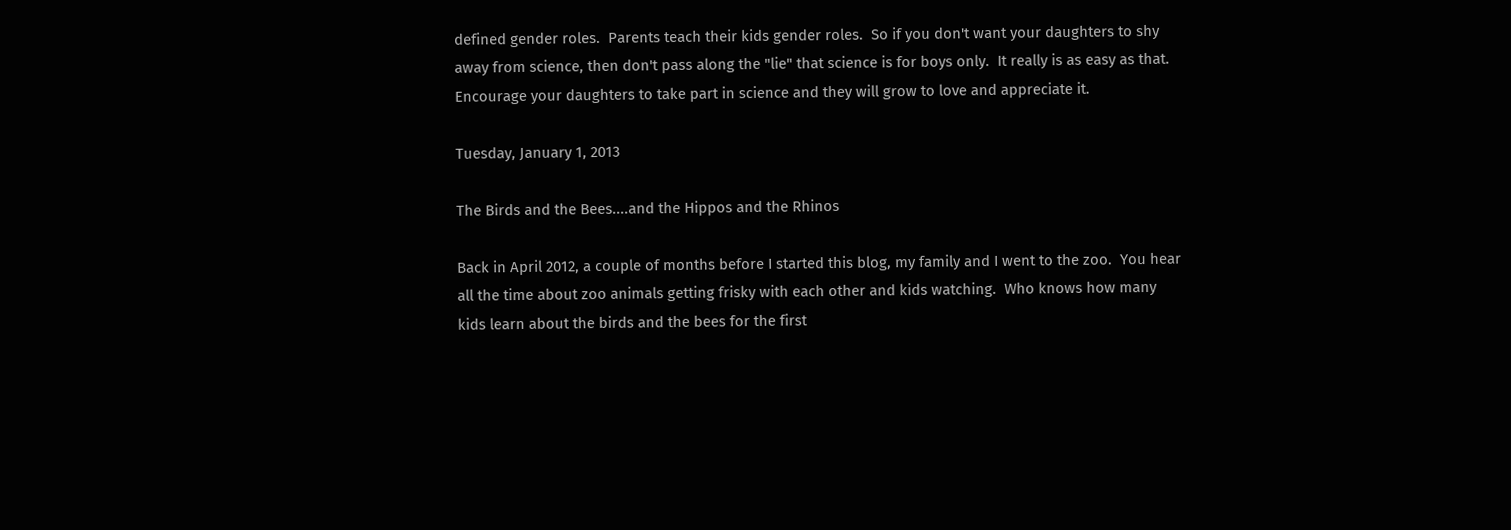defined gender roles.  Parents teach their kids gender roles.  So if you don't want your daughters to shy away from science, then don't pass along the "lie" that science is for boys only.  It really is as easy as that.  Encourage your daughters to take part in science and they will grow to love and appreciate it.

Tuesday, January 1, 2013

The Birds and the Bees....and the Hippos and the Rhinos

Back in April 2012, a couple of months before I started this blog, my family and I went to the zoo.  You hear all the time about zoo animals getting frisky with each other and kids watching.  Who knows how many kids learn about the birds and the bees for the first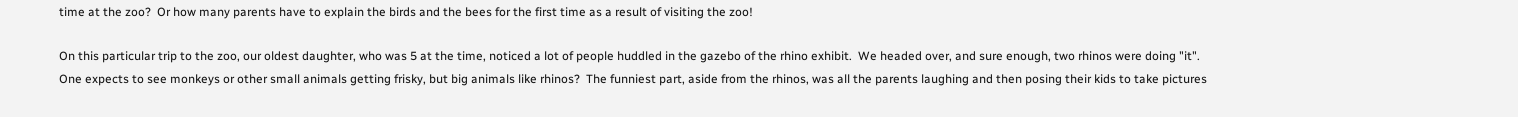time at the zoo?  Or how many parents have to explain the birds and the bees for the first time as a result of visiting the zoo!

On this particular trip to the zoo, our oldest daughter, who was 5 at the time, noticed a lot of people huddled in the gazebo of the rhino exhibit.  We headed over, and sure enough, two rhinos were doing "it".  One expects to see monkeys or other small animals getting frisky, but big animals like rhinos?  The funniest part, aside from the rhinos, was all the parents laughing and then posing their kids to take pictures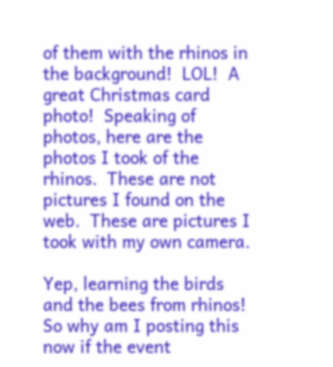of them with the rhinos in the background!  LOL!  A great Christmas card photo!  Speaking of photos, here are the photos I took of the rhinos.  These are not pictures I found on the web.  These are pictures I took with my own camera.

Yep, learning the birds and the bees from rhinos!  So why am I posting this now if the event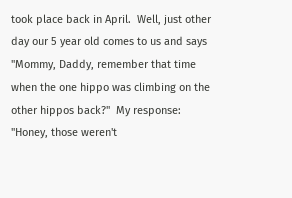took place back in April.  Well, just other day our 5 year old comes to us and says "Mommy, Daddy, remember that time when the one hippo was climbing on the other hippos back?"  My response:  "Honey, those weren't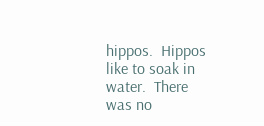hippos.  Hippos like to soak in water.  There was no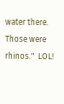water there.  Those were rhinos."  LOL!